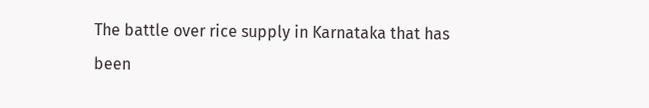The battle over rice supply in Karnataka that has been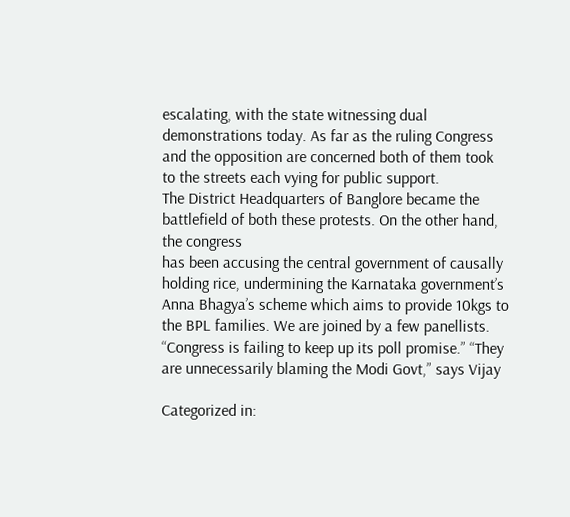escalating, with the state witnessing dual demonstrations today. As far as the ruling Congress and the opposition are concerned both of them took to the streets each vying for public support.
The District Headquarters of Banglore became the battlefield of both these protests. On the other hand, the congress
has been accusing the central government of causally holding rice, undermining the Karnataka government’s
Anna Bhagya’s scheme which aims to provide 10kgs to the BPL families. We are joined by a few panellists.
“Congress is failing to keep up its poll promise.” “They are unnecessarily blaming the Modi Govt,” says Vijay

Categorized in: